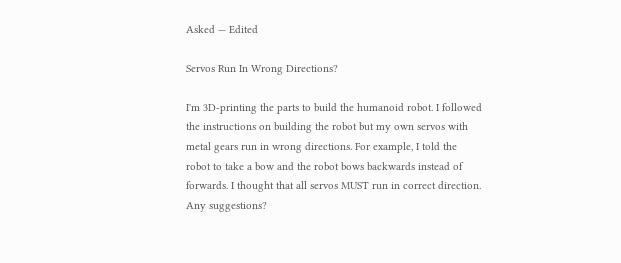Asked — Edited

Servos Run In Wrong Directions?

I'm 3D-printing the parts to build the humanoid robot. I followed the instructions on building the robot but my own servos with metal gears run in wrong directions. For example, I told the robot to take a bow and the robot bows backwards instead of forwards. I thought that all servos MUST run in correct direction. Any suggestions?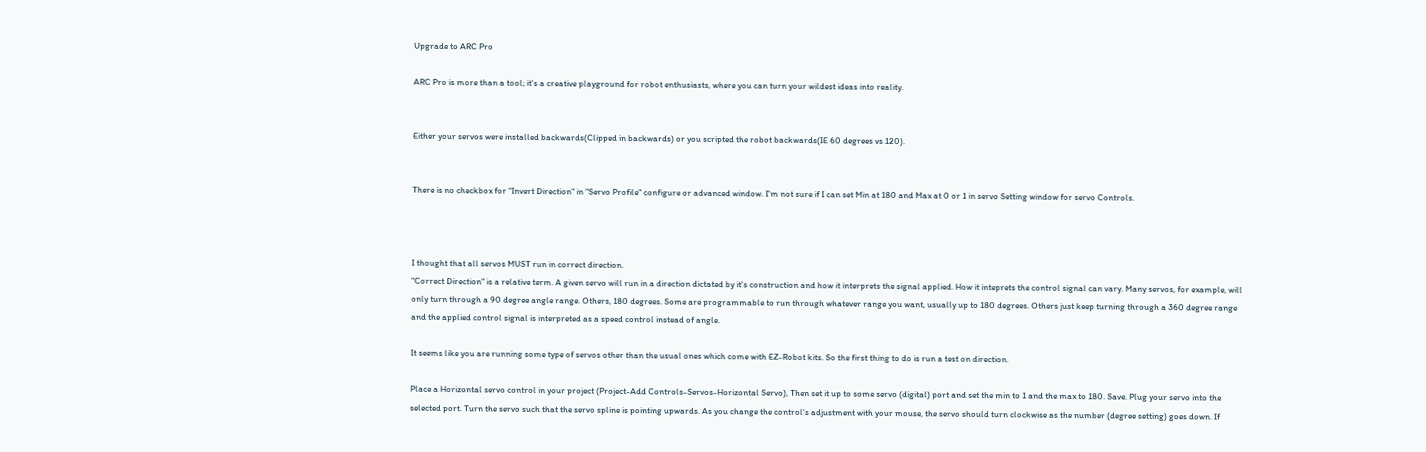Upgrade to ARC Pro

ARC Pro is more than a tool; it's a creative playground for robot enthusiasts, where you can turn your wildest ideas into reality.


Either your servos were installed backwards(Clipped in backwards) or you scripted the robot backwards(IE 60 degrees vs 120).


There is no checkbox for "Invert Direction" in "Servo Profile" configure or advanced window. I'm not sure if I can set Min at 180 and Max at 0 or 1 in servo Setting window for servo Controls.



I thought that all servos MUST run in correct direction.
"Correct Direction" is a relative term. A given servo will run in a direction dictated by it's construction and how it interprets the signal applied. How it inteprets the control signal can vary. Many servos, for example, will only turn through a 90 degree angle range. Others, 180 degrees. Some are programmable to run through whatever range you want, usually up to 180 degrees. Others just keep turning through a 360 degree range and the applied control signal is interpreted as a speed control instead of angle.

It seems like you are running some type of servos other than the usual ones which come with EZ-Robot kits. So the first thing to do is run a test on direction.

Place a Horizontal servo control in your project (Project-Add Controls-Servos-Horizontal Servo), Then set it up to some servo (digital) port and set the min to 1 and the max to 180. Save. Plug your servo into the selected port. Turn the servo such that the servo spline is pointing upwards. As you change the control's adjustment with your mouse, the servo should turn clockwise as the number (degree setting) goes down. If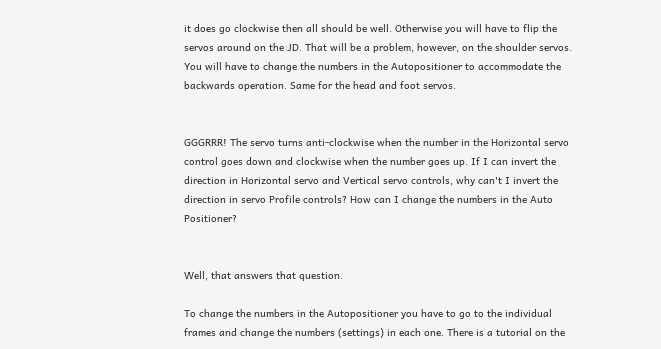it does go clockwise then all should be well. Otherwise you will have to flip the servos around on the JD. That will be a problem, however, on the shoulder servos. You will have to change the numbers in the Autopositioner to accommodate the backwards operation. Same for the head and foot servos.


GGGRRR! The servo turns anti-clockwise when the number in the Horizontal servo control goes down and clockwise when the number goes up. If I can invert the direction in Horizontal servo and Vertical servo controls, why can't I invert the direction in servo Profile controls? How can I change the numbers in the Auto Positioner?


Well, that answers that question.

To change the numbers in the Autopositioner you have to go to the individual frames and change the numbers (settings) in each one. There is a tutorial on the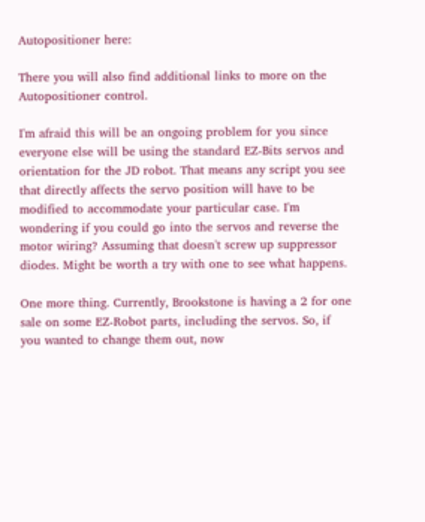Autopositioner here:

There you will also find additional links to more on the Autopositioner control.

I'm afraid this will be an ongoing problem for you since everyone else will be using the standard EZ-Bits servos and orientation for the JD robot. That means any script you see that directly affects the servo position will have to be modified to accommodate your particular case. I'm wondering if you could go into the servos and reverse the motor wiring? Assuming that doesn't screw up suppressor diodes. Might be worth a try with one to see what happens.

One more thing. Currently, Brookstone is having a 2 for one sale on some EZ-Robot parts, including the servos. So, if you wanted to change them out, now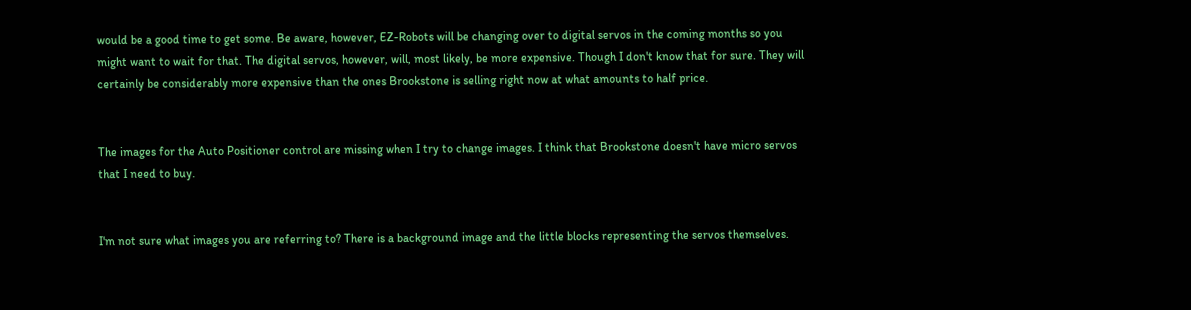would be a good time to get some. Be aware, however, EZ-Robots will be changing over to digital servos in the coming months so you might want to wait for that. The digital servos, however, will, most likely, be more expensive. Though I don't know that for sure. They will certainly be considerably more expensive than the ones Brookstone is selling right now at what amounts to half price.


The images for the Auto Positioner control are missing when I try to change images. I think that Brookstone doesn't have micro servos that I need to buy.


I'm not sure what images you are referring to? There is a background image and the little blocks representing the servos themselves.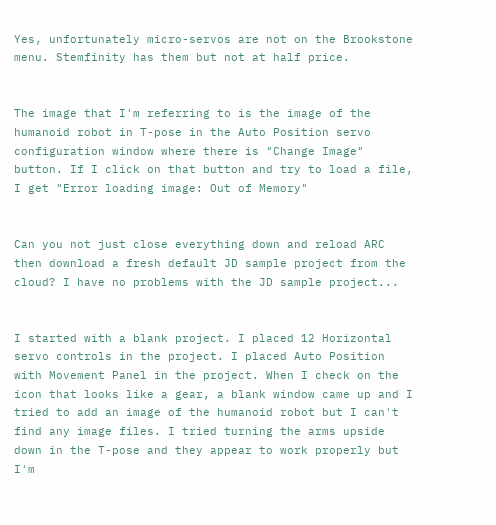Yes, unfortunately micro-servos are not on the Brookstone menu. Stemfinity has them but not at half price.


The image that I'm referring to is the image of the humanoid robot in T-pose in the Auto Position servo configuration window where there is "Change Image" button. If I click on that button and try to load a file, I get "Error loading image: Out of Memory"


Can you not just close everything down and reload ARC then download a fresh default JD sample project from the cloud? I have no problems with the JD sample project...


I started with a blank project. I placed 12 Horizontal servo controls in the project. I placed Auto Position with Movement Panel in the project. When I check on the icon that looks like a gear, a blank window came up and I tried to add an image of the humanoid robot but I can't find any image files. I tried turning the arms upside down in the T-pose and they appear to work properly but I'm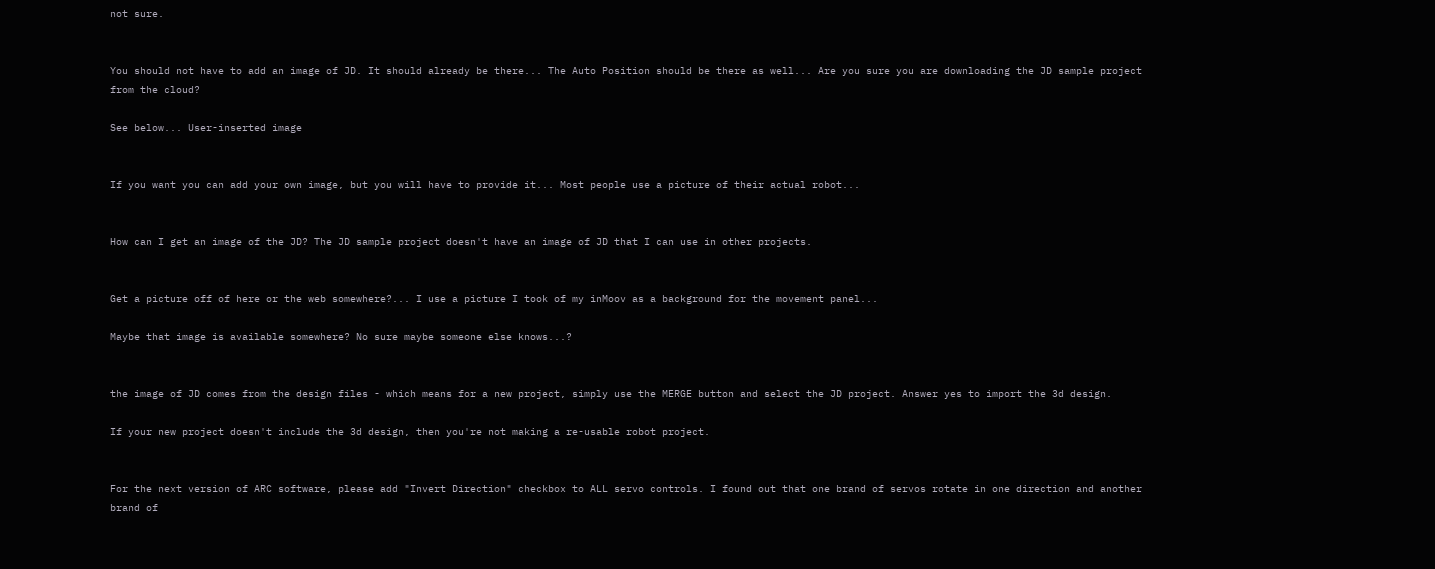not sure.


You should not have to add an image of JD. It should already be there... The Auto Position should be there as well... Are you sure you are downloading the JD sample project from the cloud?

See below... User-inserted image


If you want you can add your own image, but you will have to provide it... Most people use a picture of their actual robot...


How can I get an image of the JD? The JD sample project doesn't have an image of JD that I can use in other projects.


Get a picture off of here or the web somewhere?... I use a picture I took of my inMoov as a background for the movement panel...

Maybe that image is available somewhere? No sure maybe someone else knows...?


the image of JD comes from the design files - which means for a new project, simply use the MERGE button and select the JD project. Answer yes to import the 3d design.

If your new project doesn't include the 3d design, then you're not making a re-usable robot project.


For the next version of ARC software, please add "Invert Direction" checkbox to ALL servo controls. I found out that one brand of servos rotate in one direction and another brand of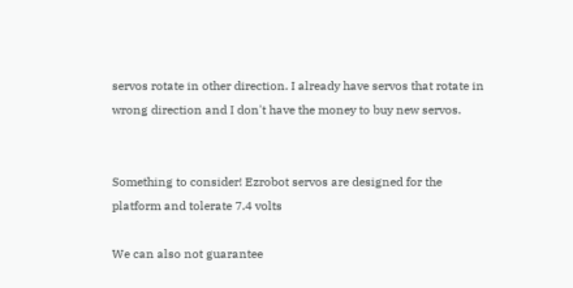servos rotate in other direction. I already have servos that rotate in wrong direction and I don't have the money to buy new servos.


Something to consider! Ezrobot servos are designed for the platform and tolerate 7.4 volts

We can also not guarantee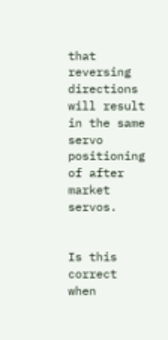that reversing directions will result in the same servo positioning of after market servos.


Is this correct when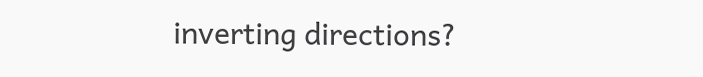inverting directions?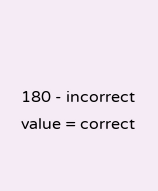180 - incorrect value = correct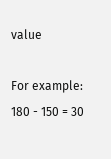value

For example: 180 - 150 = 30